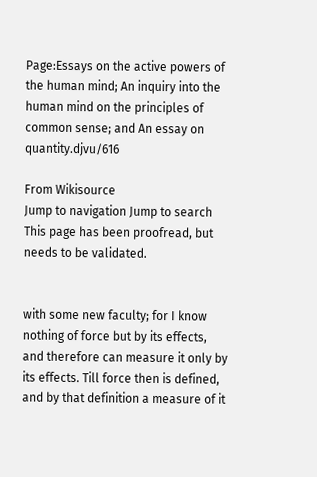Page:Essays on the active powers of the human mind; An inquiry into the human mind on the principles of common sense; and An essay on quantity.djvu/616

From Wikisource
Jump to navigation Jump to search
This page has been proofread, but needs to be validated.


with some new faculty; for I know nothing of force but by its effects, and therefore can measure it only by its effects. Till force then is defined, and by that definition a measure of it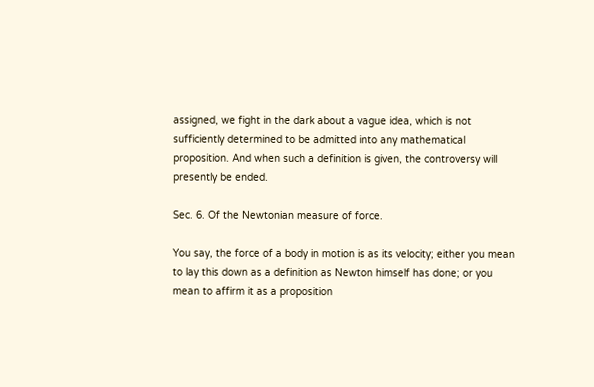assigned, we fight in the dark about a vague idea, which is not sufficiently determined to be admitted into any mathematical proposition. And when such a definition is given, the controversy will presently be ended.

Sec. 6. Of the Newtonian measure of force.

You say, the force of a body in motion is as its velocity; either you mean to lay this down as a definition as Newton himself has done; or you mean to affirm it as a proposition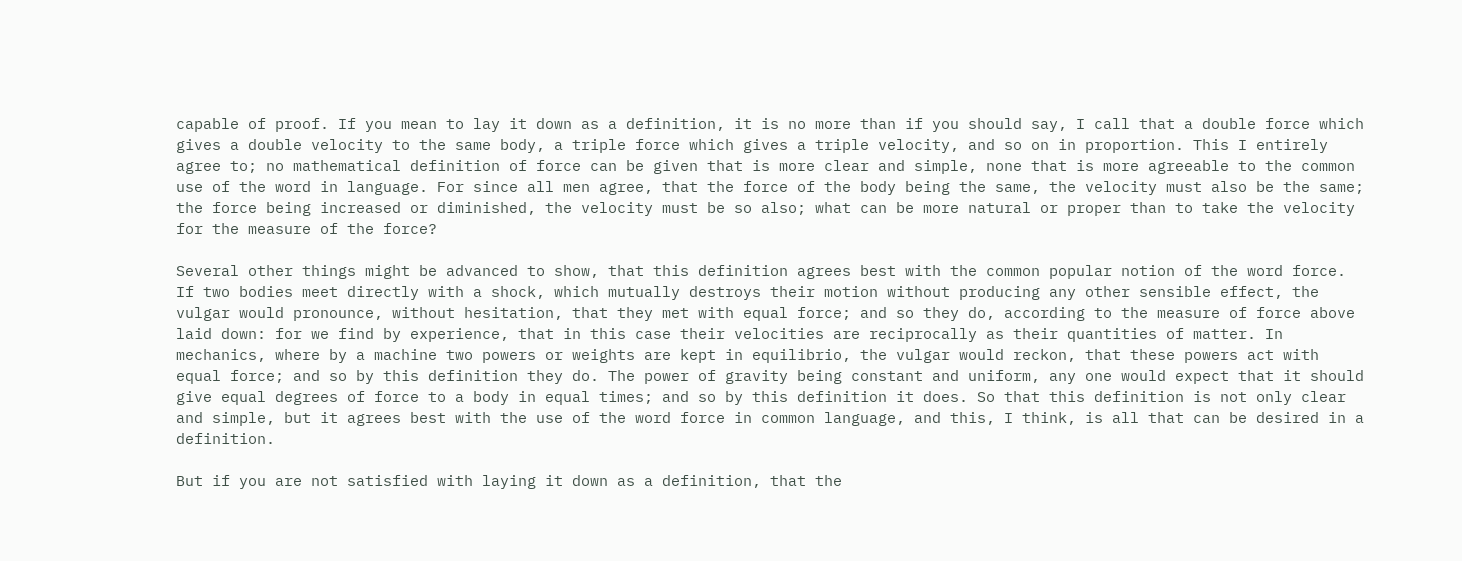capable of proof. If you mean to lay it down as a definition, it is no more than if you should say, I call that a double force which gives a double velocity to the same body, a triple force which gives a triple velocity, and so on in proportion. This I entirely agree to; no mathematical definition of force can be given that is more clear and simple, none that is more agreeable to the common use of the word in language. For since all men agree, that the force of the body being the same, the velocity must also be the same; the force being increased or diminished, the velocity must be so also; what can be more natural or proper than to take the velocity for the measure of the force?

Several other things might be advanced to show, that this definition agrees best with the common popular notion of the word force. If two bodies meet directly with a shock, which mutually destroys their motion without producing any other sensible effect, the vulgar would pronounce, without hesitation, that they met with equal force; and so they do, according to the measure of force above laid down: for we find by experience, that in this case their velocities are reciprocally as their quantities of matter. In mechanics, where by a machine two powers or weights are kept in equilibrio, the vulgar would reckon, that these powers act with equal force; and so by this definition they do. The power of gravity being constant and uniform, any one would expect that it should give equal degrees of force to a body in equal times; and so by this definition it does. So that this definition is not only clear and simple, but it agrees best with the use of the word force in common language, and this, I think, is all that can be desired in a definition.

But if you are not satisfied with laying it down as a definition, that the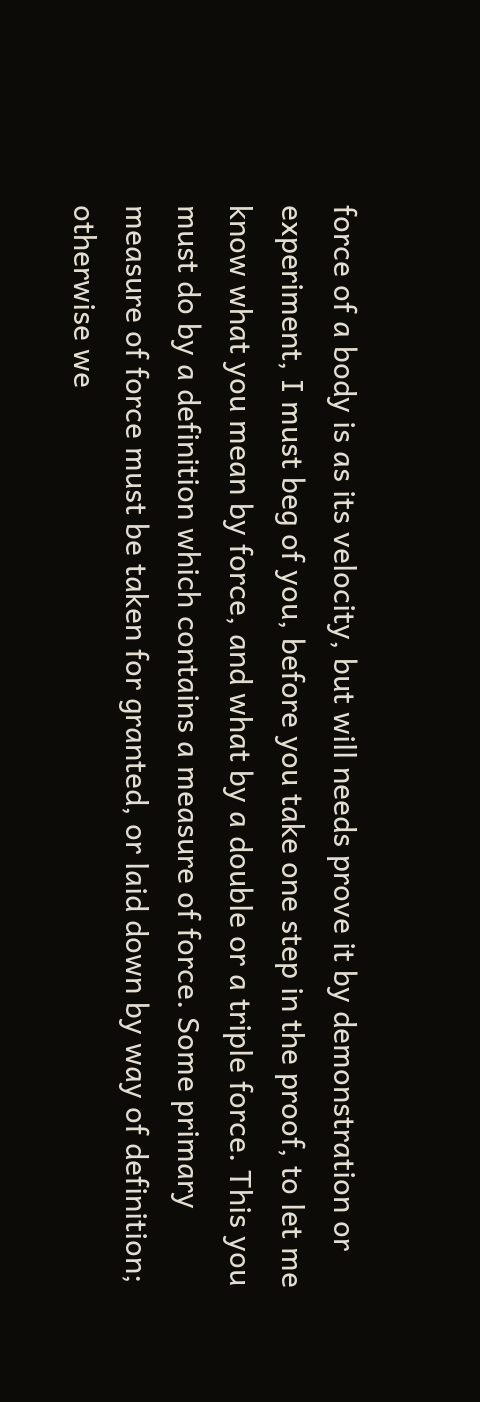force of a body is as its velocity, but will needs prove it by demonstration or experiment, I must beg of you, before you take one step in the proof, to let me know what you mean by force, and what by a double or a triple force. This you must do by a definition which contains a measure of force. Some primary measure of force must be taken for granted, or laid down by way of definition; otherwise we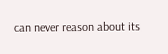can never reason about its